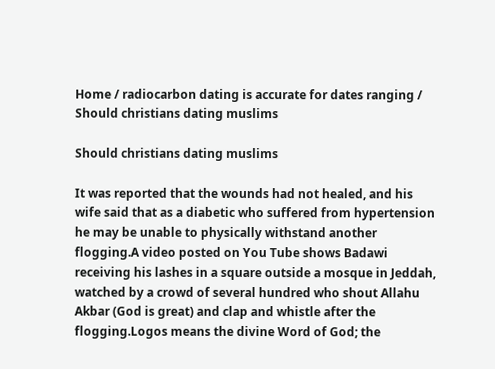Home / radiocarbon dating is accurate for dates ranging / Should christians dating muslims

Should christians dating muslims

It was reported that the wounds had not healed, and his wife said that as a diabetic who suffered from hypertension he may be unable to physically withstand another flogging.A video posted on You Tube shows Badawi receiving his lashes in a square outside a mosque in Jeddah, watched by a crowd of several hundred who shout Allahu Akbar (God is great) and clap and whistle after the flogging.Logos means the divine Word of God; the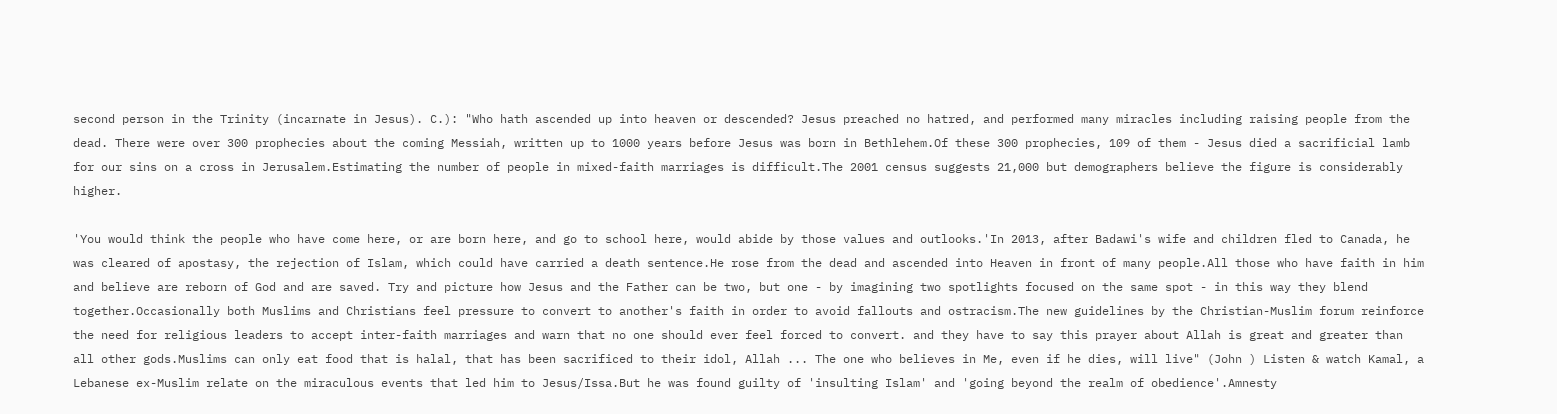second person in the Trinity (incarnate in Jesus). C.): "Who hath ascended up into heaven or descended? Jesus preached no hatred, and performed many miracles including raising people from the dead. There were over 300 prophecies about the coming Messiah, written up to 1000 years before Jesus was born in Bethlehem.Of these 300 prophecies, 109 of them - Jesus died a sacrificial lamb for our sins on a cross in Jerusalem.Estimating the number of people in mixed-faith marriages is difficult.The 2001 census suggests 21,000 but demographers believe the figure is considerably higher.

'You would think the people who have come here, or are born here, and go to school here, would abide by those values and outlooks.'In 2013, after Badawi's wife and children fled to Canada, he was cleared of apostasy, the rejection of Islam, which could have carried a death sentence.He rose from the dead and ascended into Heaven in front of many people.All those who have faith in him and believe are reborn of God and are saved. Try and picture how Jesus and the Father can be two, but one - by imagining two spotlights focused on the same spot - in this way they blend together.Occasionally both Muslims and Christians feel pressure to convert to another's faith in order to avoid fallouts and ostracism.The new guidelines by the Christian-Muslim forum reinforce the need for religious leaders to accept inter-faith marriages and warn that no one should ever feel forced to convert. and they have to say this prayer about Allah is great and greater than all other gods.Muslims can only eat food that is halal, that has been sacrificed to their idol, Allah ... The one who believes in Me, even if he dies, will live" (John ) Listen & watch Kamal, a Lebanese ex-Muslim relate on the miraculous events that led him to Jesus/Issa.But he was found guilty of 'insulting Islam' and 'going beyond the realm of obedience'.Amnesty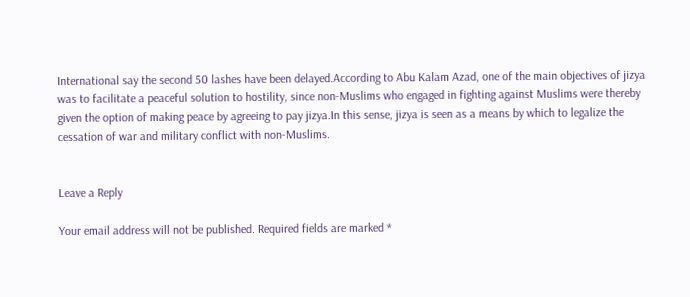International say the second 50 lashes have been delayed.According to Abu Kalam Azad, one of the main objectives of jizya was to facilitate a peaceful solution to hostility, since non-Muslims who engaged in fighting against Muslims were thereby given the option of making peace by agreeing to pay jizya.In this sense, jizya is seen as a means by which to legalize the cessation of war and military conflict with non-Muslims.


Leave a Reply

Your email address will not be published. Required fields are marked *